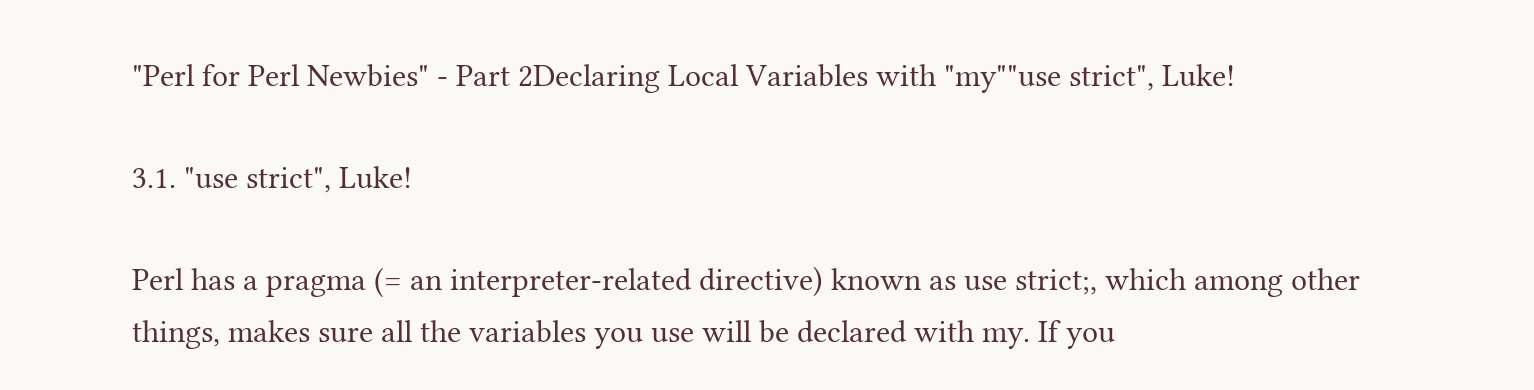"Perl for Perl Newbies" - Part 2Declaring Local Variables with "my""use strict", Luke!

3.1. "use strict", Luke!

Perl has a pragma (= an interpreter-related directive) known as use strict;, which among other things, makes sure all the variables you use will be declared with my. If you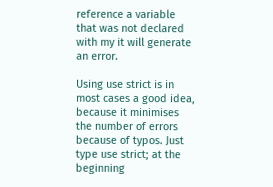reference a variable that was not declared with my it will generate an error.

Using use strict is in most cases a good idea, because it minimises the number of errors because of typos. Just type use strict; at the beginning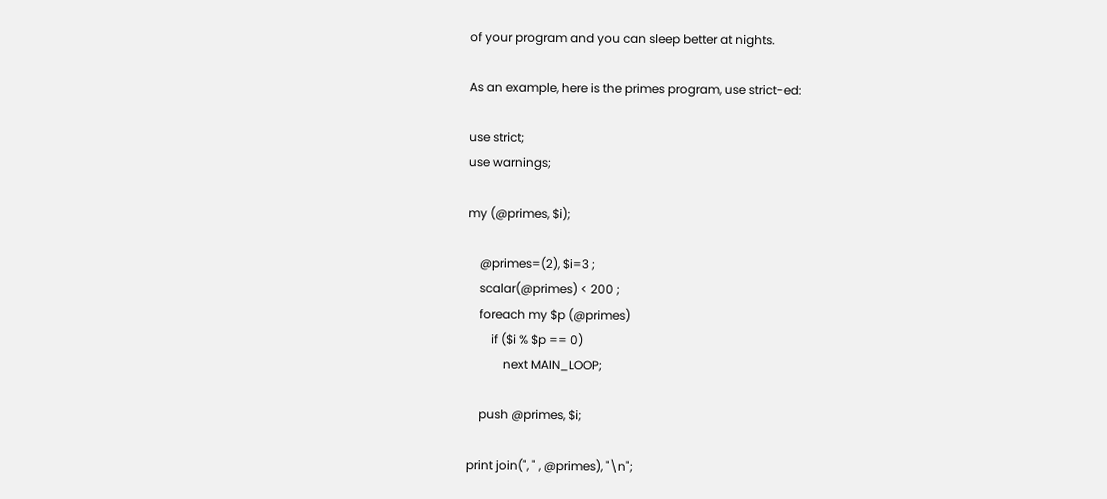of your program and you can sleep better at nights.

As an example, here is the primes program, use strict-ed:

use strict;
use warnings;

my (@primes, $i);

    @primes=(2), $i=3 ;
    scalar(@primes) < 200 ;
    foreach my $p (@primes)
        if ($i % $p == 0)
            next MAIN_LOOP;

    push @primes, $i;

print join(", " , @primes), "\n";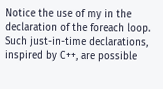Notice the use of my in the declaration of the foreach loop. Such just-in-time declarations, inspired by C++, are possible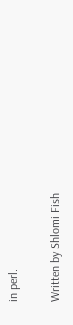in perl.

Written by Shlomi Fish